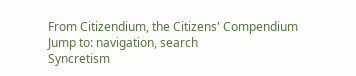From Citizendium, the Citizens' Compendium
Jump to: navigation, search
Syncretism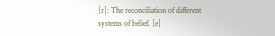[r]: The reconciliation of different systems of belief. [e]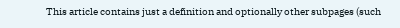This article contains just a definition and optionally other subpages (such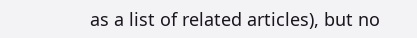as a list of related articles), but no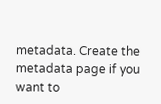metadata. Create the metadata page if you want to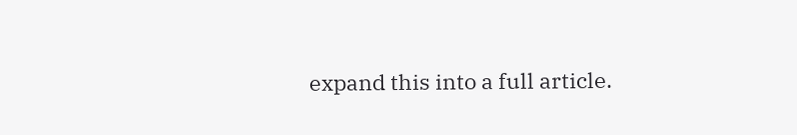expand this into a full article.